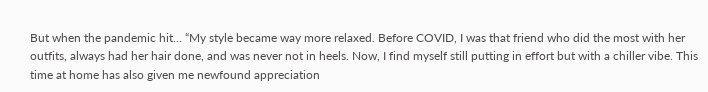But when the pandemic hit… “My style became way more relaxed. Before COVID, I was that friend who did the most with her outfits, always had her hair done, and was never not in heels. Now, I find myself still putting in effort but with a chiller vibe. This time at home has also given me newfound appreciation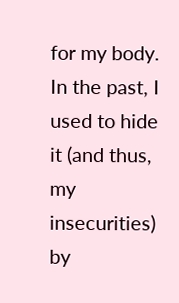for my body. In the past, I used to hide it (and thus, my insecurities) by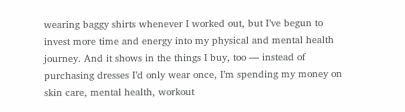wearing baggy shirts whenever I worked out, but I’ve begun to invest more time and energy into my physical and mental health journey. And it shows in the things I buy, too — instead of purchasing dresses I’d only wear once, I’m spending my money on skin care, mental health, workout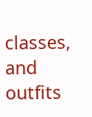classes, and outfits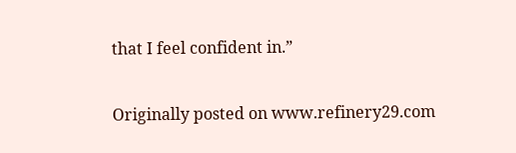that I feel confident in.”

Originally posted on www.refinery29.com